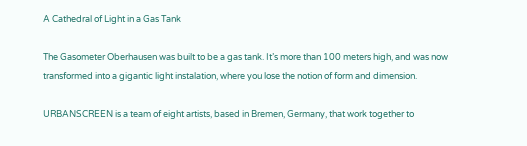A Cathedral of Light in a Gas Tank

The Gasometer Oberhausen was built to be a gas tank. It’s more than 100 meters high, and was now transformed into a gigantic light instalation, where you lose the notion of form and dimension.

URBANSCREEN is a team of eight artists, based in Bremen, Germany, that work together to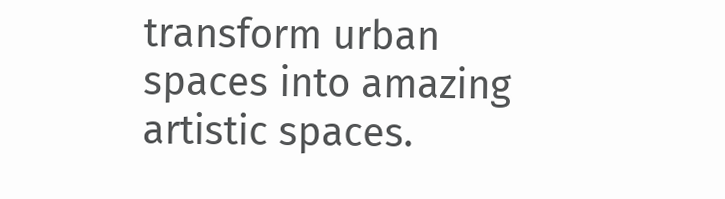transform urban spaces into amazing artistic spaces.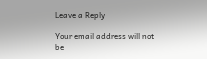Leave a Reply

Your email address will not be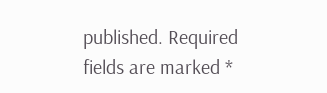published. Required fields are marked *